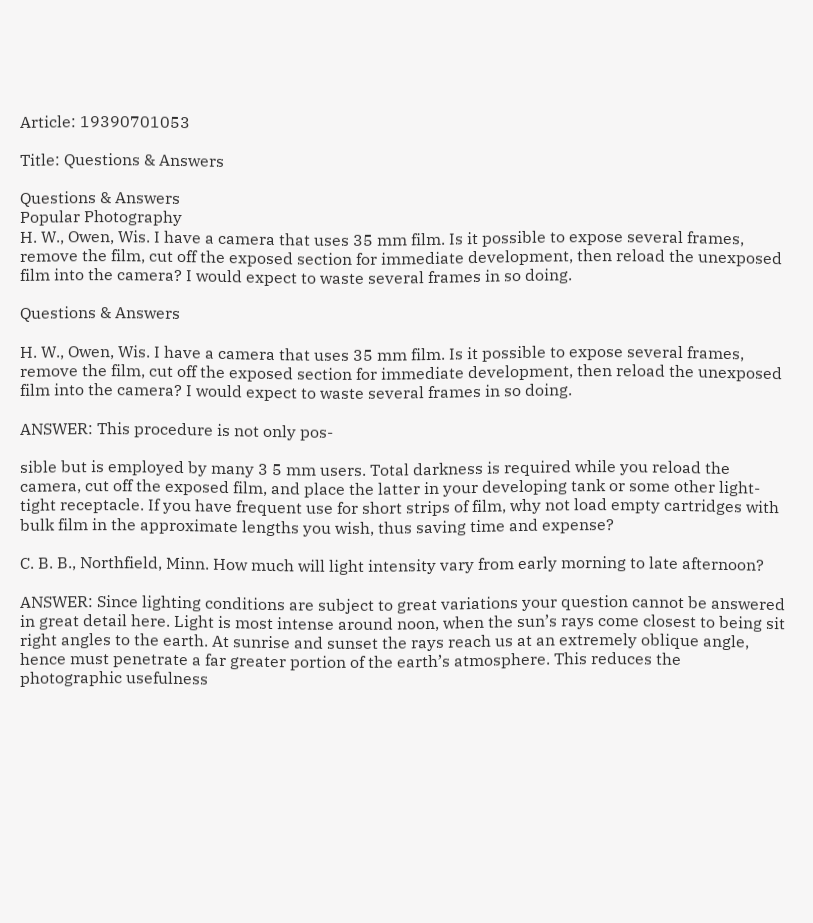Article: 19390701053

Title: Questions & Answers

Questions & Answers
Popular Photography
H. W., Owen, Wis. I have a camera that uses 35 mm film. Is it possible to expose several frames, remove the film, cut off the exposed section for immediate development, then reload the unexposed film into the camera? I would expect to waste several frames in so doing.

Questions & Answers

H. W., Owen, Wis. I have a camera that uses 35 mm film. Is it possible to expose several frames, remove the film, cut off the exposed section for immediate development, then reload the unexposed film into the camera? I would expect to waste several frames in so doing.

ANSWER: This procedure is not only pos-

sible but is employed by many 3 5 mm users. Total darkness is required while you reload the camera, cut off the exposed film, and place the latter in your developing tank or some other light-tight receptacle. If you have frequent use for short strips of film, why not load empty cartridges with bulk film in the approximate lengths you wish, thus saving time and expense?

C. B. B., Northfield, Minn. How much will light intensity vary from early morning to late afternoon?

ANSWER: Since lighting conditions are subject to great variations your question cannot be answered in great detail here. Light is most intense around noon, when the sun’s rays come closest to being sit right angles to the earth. At sunrise and sunset the rays reach us at an extremely oblique angle, hence must penetrate a far greater portion of the earth’s atmosphere. This reduces the photographic usefulness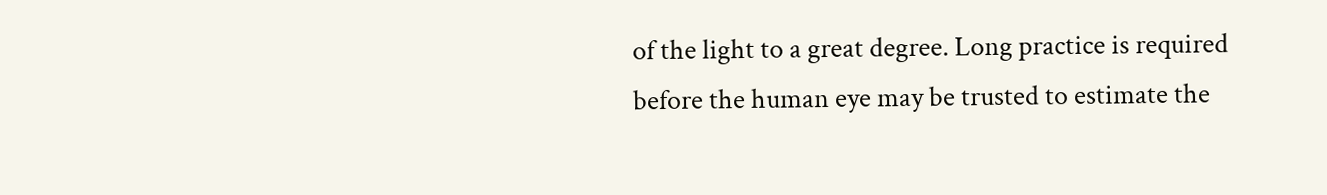of the light to a great degree. Long practice is required before the human eye may be trusted to estimate the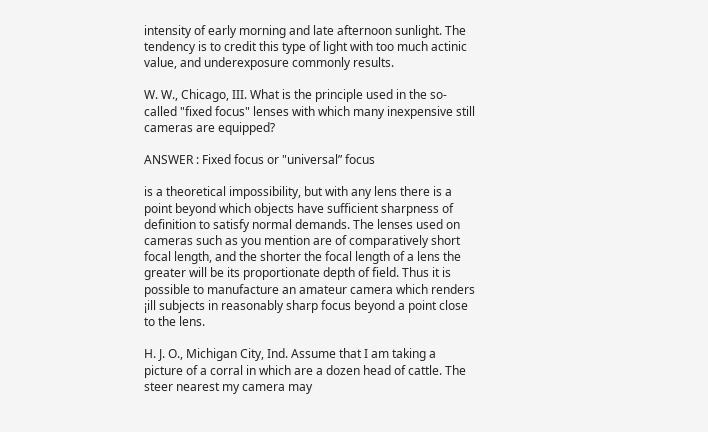intensity of early morning and late afternoon sunlight. The tendency is to credit this type of light with too much actinic value, and underexposure commonly results.

W. W., Chicago, III. What is the principle used in the so-called "fixed focus" lenses with which many inexpensive still cameras are equipped?

ANSWER : Fixed focus or "universal” focus

is a theoretical impossibility, but with any lens there is a point beyond which objects have sufficient sharpness of definition to satisfy normal demands. The lenses used on cameras such as you mention are of comparatively short focal length, and the shorter the focal length of a lens the greater will be its proportionate depth of field. Thus it is possible to manufacture an amateur camera which renders ¡ill subjects in reasonably sharp focus beyond a point close to the lens.

H. J. O., Michigan City, Ind. Assume that I am taking a picture of a corral in which are a dozen head of cattle. The steer nearest my camera may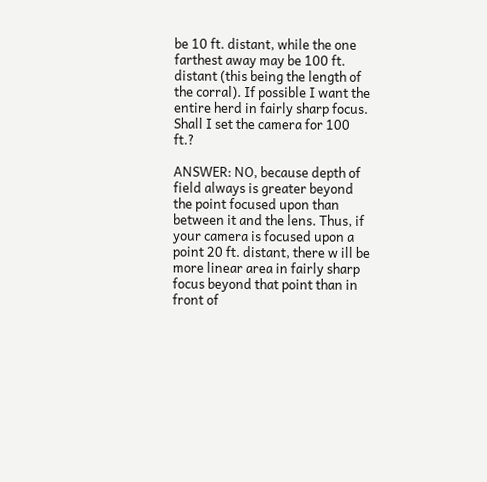be 10 ft. distant, while the one farthest away may be 100 ft. distant (this being the length of the corral). If possible I want the entire herd in fairly sharp focus. Shall I set the camera for 100 ft.?

ANSWER: NO, because depth of field always is greater beyond the point focused upon than between it and the lens. Thus, if your camera is focused upon a point 20 ft. distant, there w ill be more linear area in fairly sharp focus beyond that point than in front of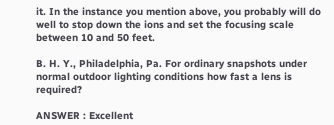it. In the instance you mention above, you probably will do well to stop down the ions and set the focusing scale between 10 and 50 feet.

B. H. Y., Philadelphia, Pa. For ordinary snapshots under normal outdoor lighting conditions how fast a lens is required?

ANSWER : Excellent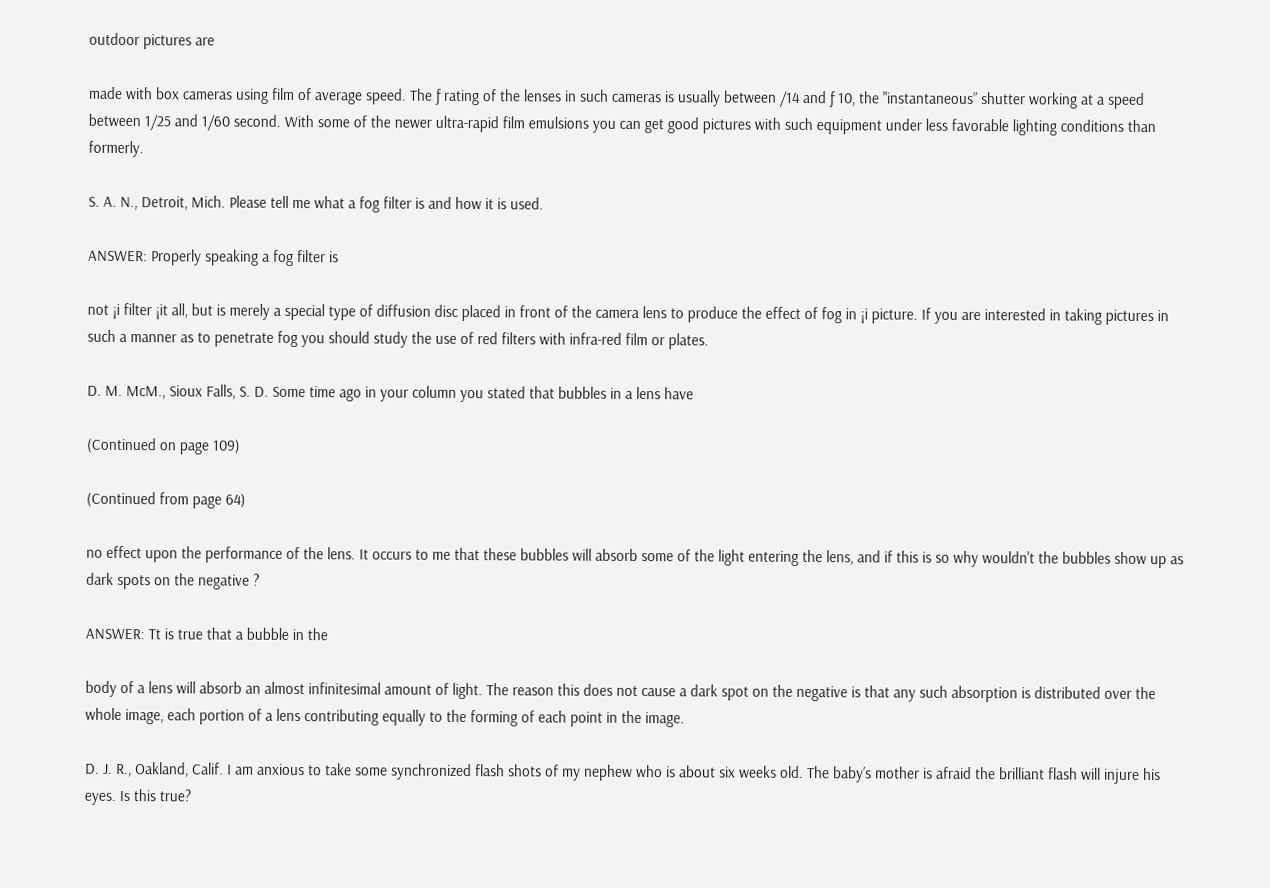outdoor pictures are

made with box cameras using film of average speed. The ƒ rating of the lenses in such cameras is usually between /14 and ƒ 10, the "instantaneous” shutter working at a speed between 1/25 and 1/60 second. With some of the newer ultra-rapid film emulsions you can get good pictures with such equipment under less favorable lighting conditions than formerly.

S. A. N., Detroit, Mich. Please tell me what a fog filter is and how it is used.

ANSWER: Properly speaking a fog filter is

not ¡i filter ¡it all, but is merely a special type of diffusion disc placed in front of the camera lens to produce the effect of fog in ¡i picture. If you are interested in taking pictures in such a manner as to penetrate fog you should study the use of red filters with infra-red film or plates.

D. M. McM., Sioux Falls, S. D. Some time ago in your column you stated that bubbles in a lens have

(Continued on page 109)

(Continued from page 64)

no effect upon the performance of the lens. It occurs to me that these bubbles will absorb some of the light entering the lens, and if this is so why wouldn't the bubbles show up as dark spots on the negative ?

ANSWER: Tt is true that a bubble in the

body of a lens will absorb an almost infinitesimal amount of light. The reason this does not cause a dark spot on the negative is that any such absorption is distributed over the whole image, each portion of a lens contributing equally to the forming of each point in the image.

D. J. R., Oakland, Calif. I am anxious to take some synchronized flash shots of my nephew who is about six weeks old. The baby’s mother is afraid the brilliant flash will injure his eyes. Is this true?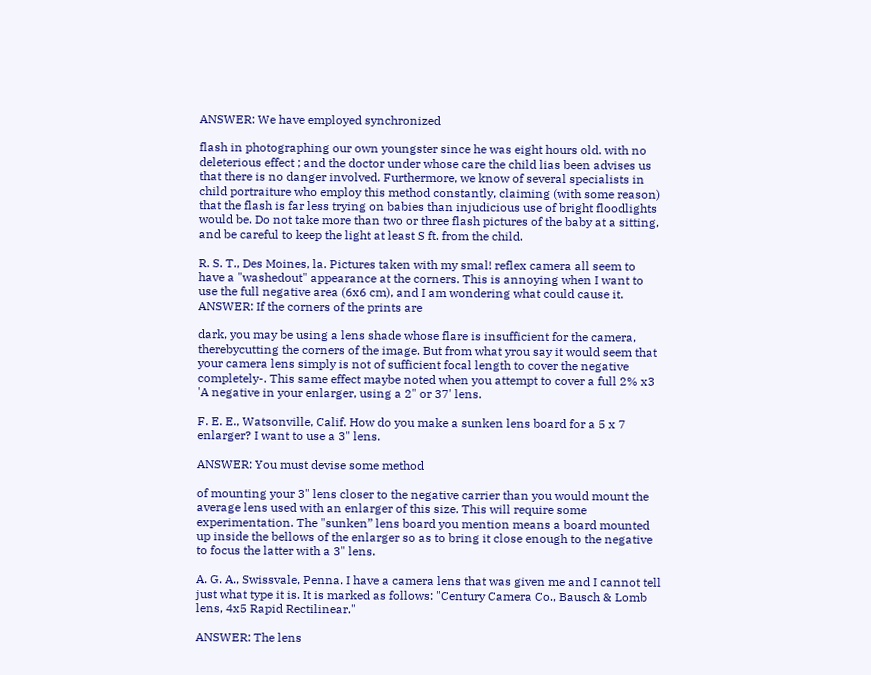ANSWER: We have employed synchronized

flash in photographing our own youngster since he was eight hours old. with no deleterious effect ; and the doctor under whose care the child lias been advises us that there is no danger involved. Furthermore, we know of several specialists in child portraiture who employ this method constantly, claiming (with some reason) that the flash is far less trying on babies than injudicious use of bright floodlights would be. Do not take more than two or three flash pictures of the baby at a sitting, and be careful to keep the light at least S ft. from the child.

R. S. T., Des Moines, la. Pictures taken with my smal! reflex camera all seem to have a "washedout" appearance at the corners. This is annoying when I want to use the full negative area (6x6 cm), and I am wondering what could cause it. ANSWER: If the corners of the prints are

dark, you may be using a lens shade whose flare is insufficient for the camera, therebycutting the corners of the image. But from what yrou say it would seem that your camera lens simply is not of sufficient focal length to cover the negative completely-. This same effect maybe noted when you attempt to cover a full 2% x3 'A negative in your enlarger, using a 2" or 37' lens.

F. E. E., Watsonville, Calif. How do you make a sunken lens board for a 5 x 7 enlarger? I want to use a 3" lens.

ANSWER: You must devise some method

of mounting your 3" lens closer to the negative carrier than you would mount the average lens used with an enlarger of this size. This will require some experimentation. The "sunken” lens board you mention means a board mounted up inside the bellows of the enlarger so as to bring it close enough to the negative to focus the latter with a 3" lens.

A. G. A., Swissvale, Penna. I have a camera lens that was given me and I cannot tell just what type it is. It is marked as follows: "Century Camera Co., Bausch & Lomb lens, 4x5 Rapid Rectilinear."

ANSWER: The lens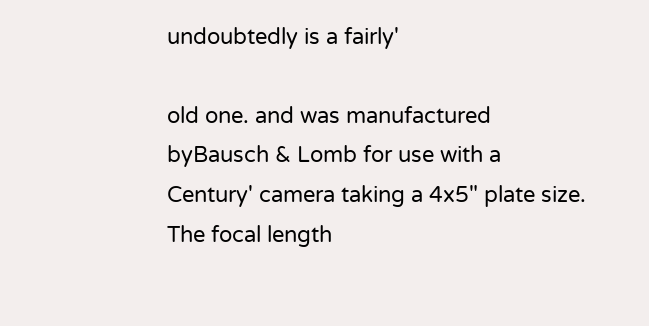undoubtedly is a fairly'

old one. and was manufactured byBausch & Lomb for use with a Century' camera taking a 4x5" plate size. The focal length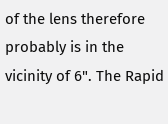of the lens therefore probably is in the vicinity of 6". The Rapid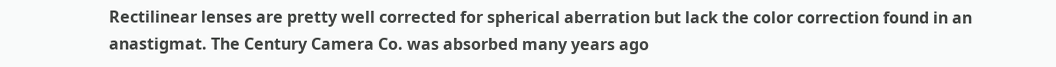Rectilinear lenses are pretty well corrected for spherical aberration but lack the color correction found in an anastigmat. The Century Camera Co. was absorbed many years ago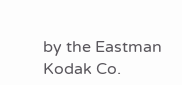by the Eastman Kodak Co.